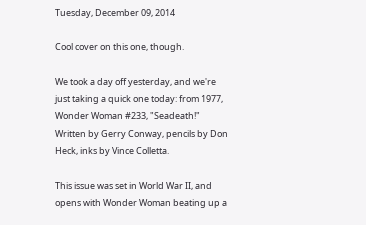Tuesday, December 09, 2014

Cool cover on this one, though.

We took a day off yesterday, and we're just taking a quick one today: from 1977, Wonder Woman #233, "Seadeath!" Written by Gerry Conway, pencils by Don Heck, inks by Vince Colletta.

This issue was set in World War II, and opens with Wonder Woman beating up a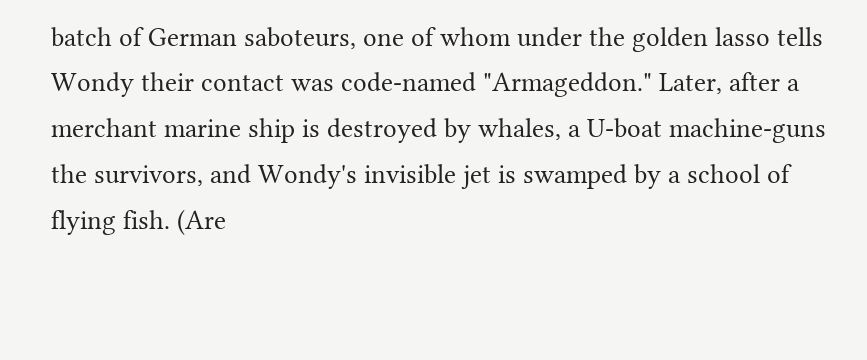batch of German saboteurs, one of whom under the golden lasso tells Wondy their contact was code-named "Armageddon." Later, after a merchant marine ship is destroyed by whales, a U-boat machine-guns the survivors, and Wondy's invisible jet is swamped by a school of flying fish. (Are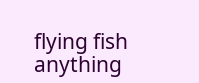flying fish anything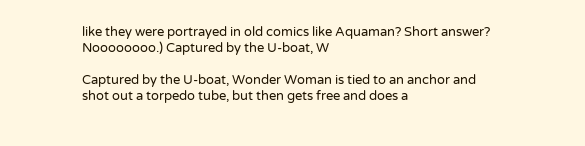like they were portrayed in old comics like Aquaman? Short answer? Noooooooo.) Captured by the U-boat, W

Captured by the U-boat, Wonder Woman is tied to an anchor and shot out a torpedo tube, but then gets free and does a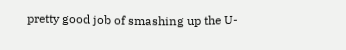pretty good job of smashing up the U-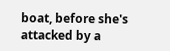boat, before she's attacked by a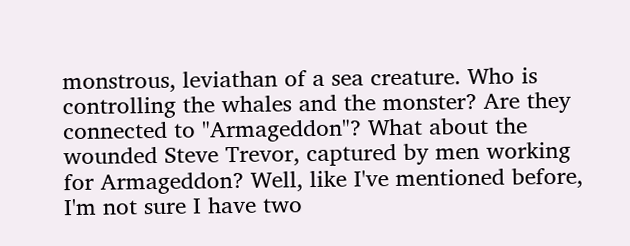monstrous, leviathan of a sea creature. Who is controlling the whales and the monster? Are they connected to "Armageddon"? What about the wounded Steve Trevor, captured by men working for Armageddon? Well, like I've mentioned before, I'm not sure I have two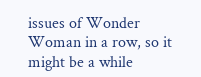issues of Wonder Woman in a row, so it might be a while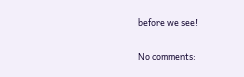before we see!

No comments: